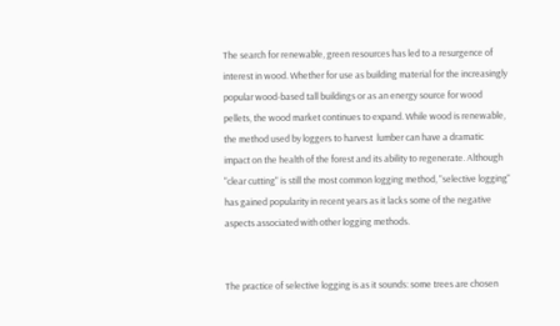The search for renewable, green resources has led to a resurgence of interest in wood. Whether for use as building material for the increasingly popular wood-based tall buildings or as an energy source for wood pellets, the wood market continues to expand. While wood is renewable, the method used by loggers to harvest  lumber can have a dramatic impact on the health of the forest and its ability to regenerate. Although "clear cutting" is still the most common logging method, "selective logging" has gained popularity in recent years as it lacks some of the negative aspects associated with other logging methods.


The practice of selective logging is as it sounds: some trees are chosen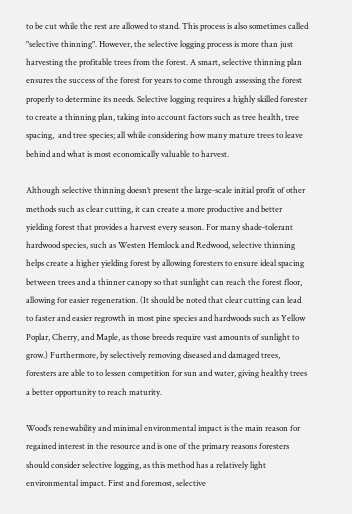to be cut while the rest are allowed to stand. This process is also sometimes called "selective thinning". However, the selective logging process is more than just harvesting the profitable trees from the forest. A smart, selective thinning plan ensures the success of the forest for years to come through assessing the forest properly to determine its needs. Selective logging requires a highly skilled forester to create a thinning plan, taking into account factors such as tree health, tree spacing,  and tree species; all while considering how many mature trees to leave behind and what is most economically valuable to harvest.

Although selective thinning doesn’t present the large-scale initial profit of other methods such as clear cutting, it can create a more productive and better yielding forest that provides a harvest every season. For many shade-tolerant hardwood species, such as Westen Hemlock and Redwood, selective thinning helps create a higher yielding forest by allowing foresters to ensure ideal spacing between trees and a thinner canopy so that sunlight can reach the forest floor, allowing for easier regeneration. (It should be noted that clear cutting can lead to faster and easier regrowth in most pine species and hardwoods such as Yellow Poplar, Cherry, and Maple, as those breeds require vast amounts of sunlight to grow.) Furthermore, by selectively removing diseased and damaged trees, foresters are able to to lessen competition for sun and water, giving healthy trees a better opportunity to reach maturity.

Wood’s renewability and minimal environmental impact is the main reason for regained interest in the resource and is one of the primary reasons foresters should consider selective logging, as this method has a relatively light environmental impact. First and foremost, selective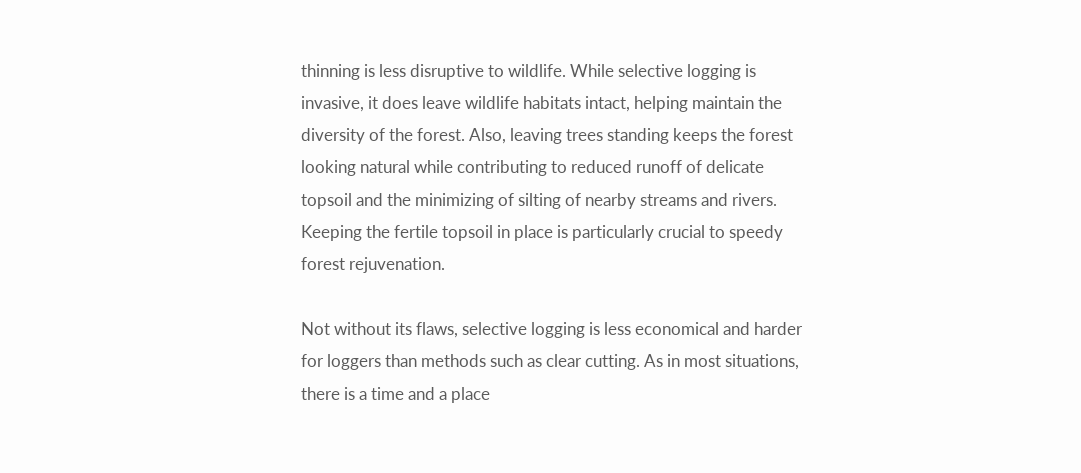thinning is less disruptive to wildlife. While selective logging is invasive, it does leave wildlife habitats intact, helping maintain the diversity of the forest. Also, leaving trees standing keeps the forest looking natural while contributing to reduced runoff of delicate topsoil and the minimizing of silting of nearby streams and rivers. Keeping the fertile topsoil in place is particularly crucial to speedy forest rejuvenation.

Not without its flaws, selective logging is less economical and harder for loggers than methods such as clear cutting. As in most situations, there is a time and a place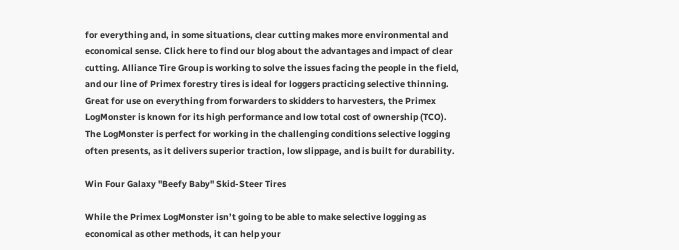for everything and, in some situations, clear cutting makes more environmental and economical sense. Click here to find our blog about the advantages and impact of clear cutting. Alliance Tire Group is working to solve the issues facing the people in the field, and our line of Primex forestry tires is ideal for loggers practicing selective thinning. Great for use on everything from forwarders to skidders to harvesters, the Primex LogMonster is known for its high performance and low total cost of ownership (TCO). The LogMonster is perfect for working in the challenging conditions selective logging often presents, as it delivers superior traction, low slippage, and is built for durability.

Win Four Galaxy "Beefy Baby" Skid-Steer Tires

While the Primex LogMonster isn’t going to be able to make selective logging as economical as other methods, it can help your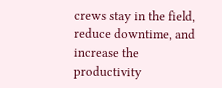crews stay in the field, reduce downtime, and increase the productivity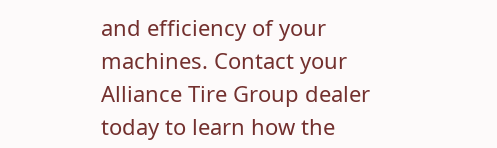and efficiency of your machines. Contact your Alliance Tire Group dealer today to learn how the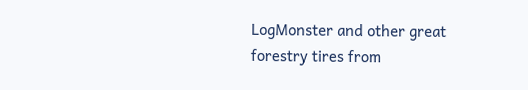LogMonster and other great forestry tires from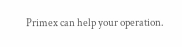Primex can help your operation.